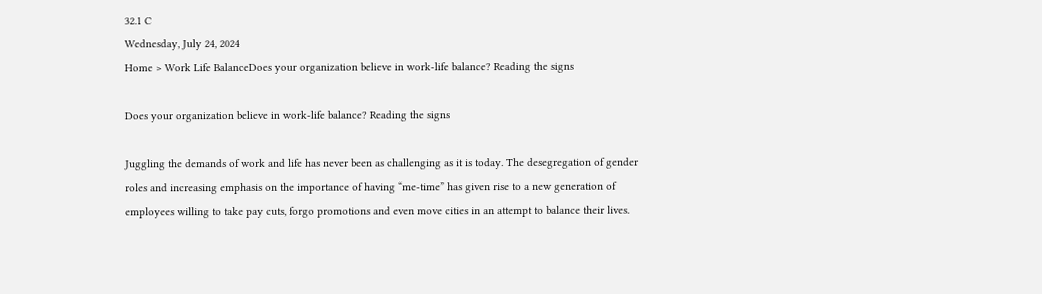32.1 C
Wednesday, July 24, 2024
Home > Work Life BalanceDoes your organization believe in work-life balance? Reading the signs

Does your organization believe in work-life balance? Reading the signs

Juggling the demands of work and life has never been as challenging as it is today. The desegregation of gender roles and increasing emphasis on the importance of having “me-time” has given rise to a new generation of employees willing to take pay cuts, forgo promotions and even move cities in an attempt to balance their lives.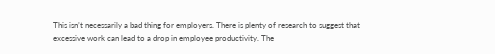This isn’t necessarily a bad thing for employers. There is plenty of research to suggest that excessive work can lead to a drop in employee productivity. The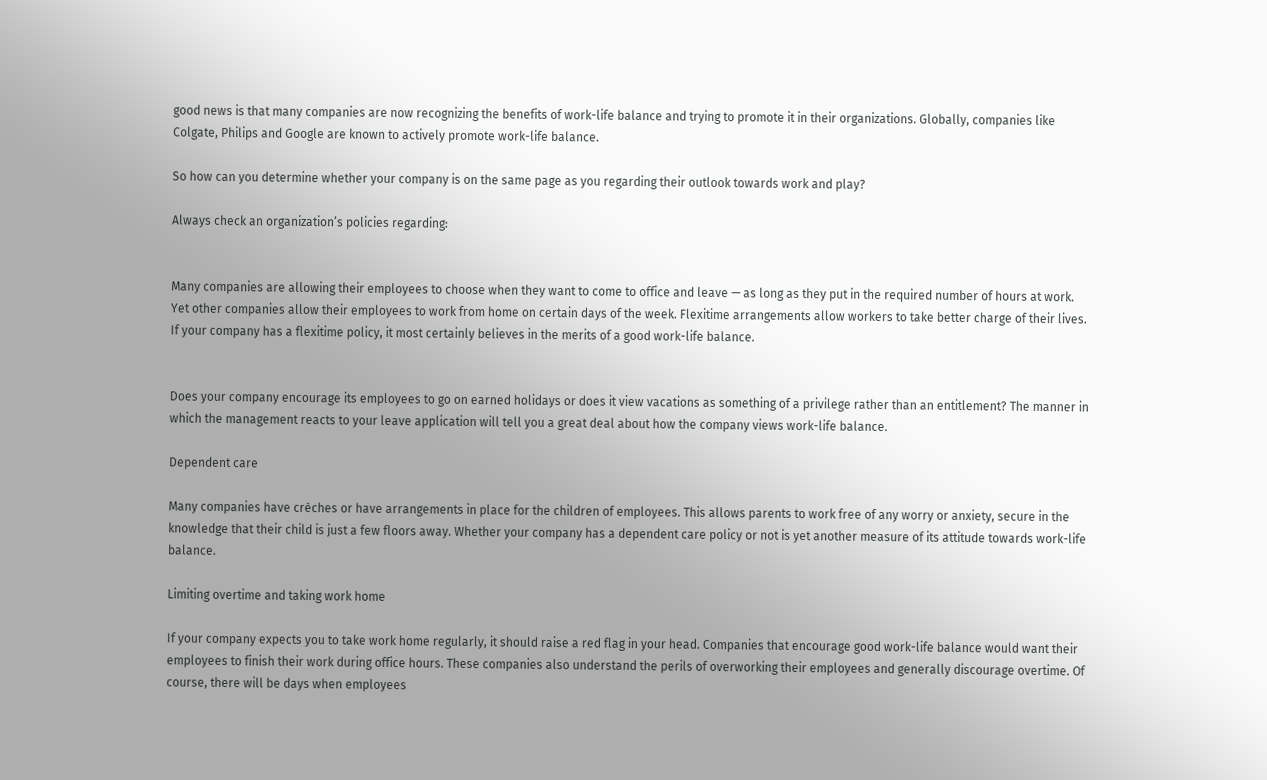good news is that many companies are now recognizing the benefits of work-life balance and trying to promote it in their organizations. Globally, companies like Colgate, Philips and Google are known to actively promote work-life balance.

So how can you determine whether your company is on the same page as you regarding their outlook towards work and play?

Always check an organization’s policies regarding:


Many companies are allowing their employees to choose when they want to come to office and leave — as long as they put in the required number of hours at work. Yet other companies allow their employees to work from home on certain days of the week. Flexitime arrangements allow workers to take better charge of their lives. If your company has a flexitime policy, it most certainly believes in the merits of a good work-life balance.


Does your company encourage its employees to go on earned holidays or does it view vacations as something of a privilege rather than an entitlement? The manner in which the management reacts to your leave application will tell you a great deal about how the company views work-life balance.

Dependent care

Many companies have crèches or have arrangements in place for the children of employees. This allows parents to work free of any worry or anxiety, secure in the knowledge that their child is just a few floors away. Whether your company has a dependent care policy or not is yet another measure of its attitude towards work-life balance.

Limiting overtime and taking work home

If your company expects you to take work home regularly, it should raise a red flag in your head. Companies that encourage good work-life balance would want their employees to finish their work during office hours. These companies also understand the perils of overworking their employees and generally discourage overtime. Of course, there will be days when employees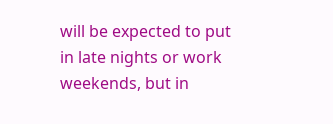will be expected to put in late nights or work weekends, but in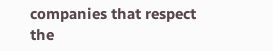companies that respect the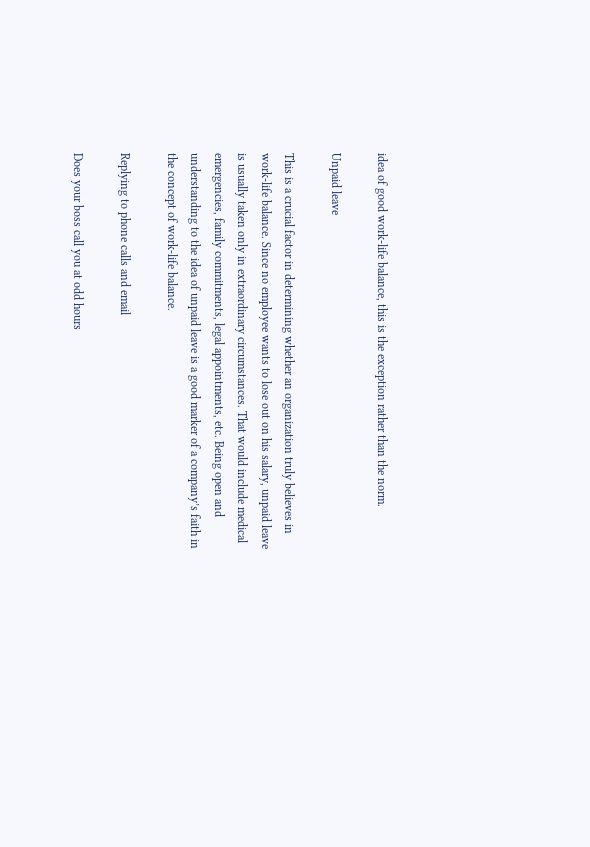idea of good work-life balance, this is the exception rather than the norm.

Unpaid leave

This is a crucial factor in determining whether an organization truly believes in work-life balance. Since no employee wants to lose out on his salary, unpaid leave is usually taken only in extraordinary circumstances. That would include medical emergencies, family commitments, legal appointments, etc. Being open and understanding to the idea of unpaid leave is a good marker of a company’s faith in the concept of work-life balance.

Replying to phone calls and email

Does your boss call you at odd hours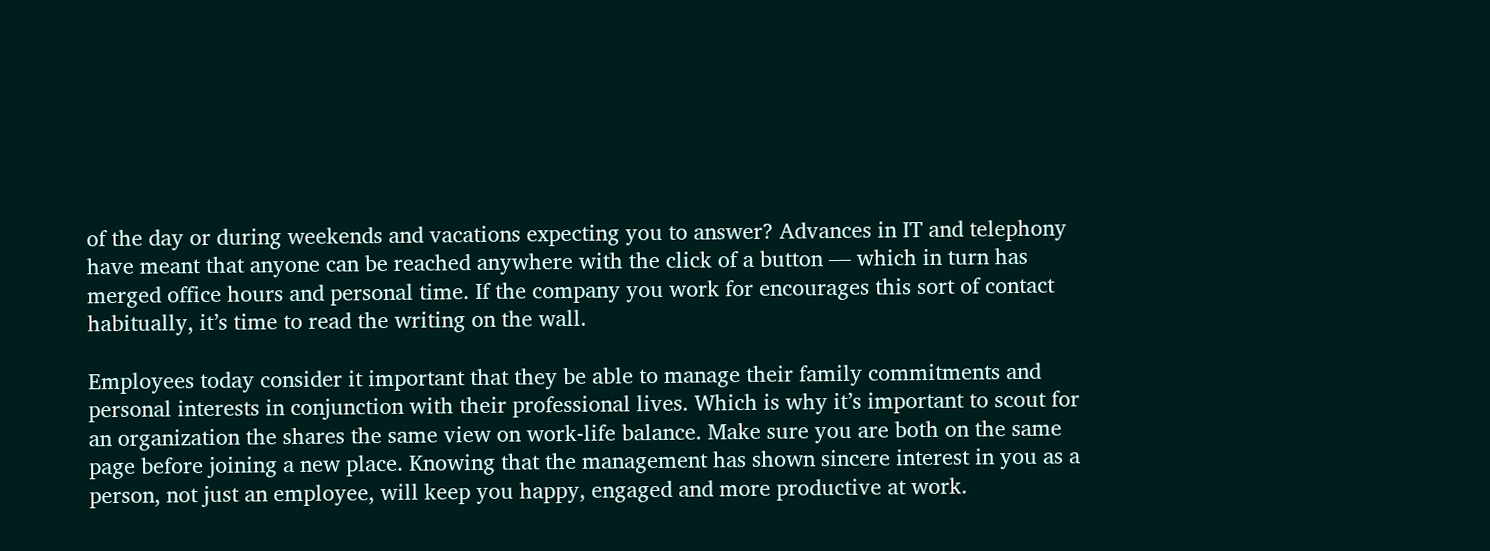of the day or during weekends and vacations expecting you to answer? Advances in IT and telephony have meant that anyone can be reached anywhere with the click of a button — which in turn has merged office hours and personal time. If the company you work for encourages this sort of contact habitually, it’s time to read the writing on the wall.

Employees today consider it important that they be able to manage their family commitments and personal interests in conjunction with their professional lives. Which is why it’s important to scout for an organization the shares the same view on work-life balance. Make sure you are both on the same page before joining a new place. Knowing that the management has shown sincere interest in you as a person, not just an employee, will keep you happy, engaged and more productive at work.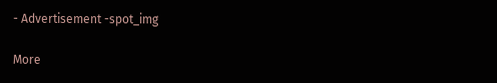- Advertisement -spot_img

More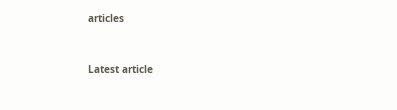articles


Latest article